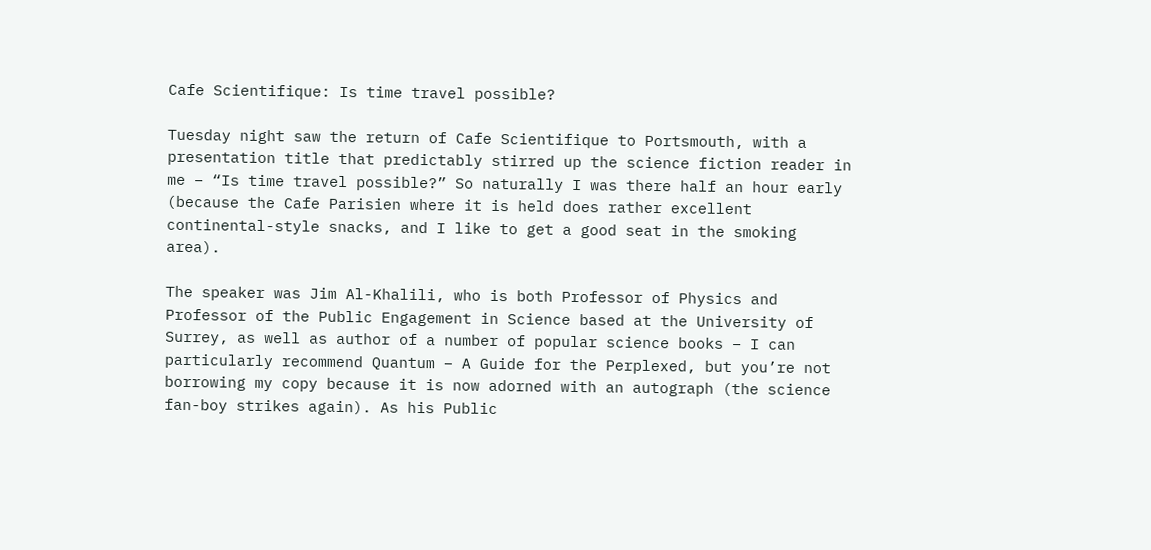Cafe Scientifique: Is time travel possible?

Tuesday night saw the return of Cafe Scientifique to Portsmouth, with a presentation title that predictably stirred up the science fiction reader in me – “Is time travel possible?” So naturally I was there half an hour early (because the Cafe Parisien where it is held does rather excellent continental-style snacks, and I like to get a good seat in the smoking area).

The speaker was Jim Al-Khalili, who is both Professor of Physics and Professor of the Public Engagement in Science based at the University of Surrey, as well as author of a number of popular science books – I can particularly recommend Quantum – A Guide for the Perplexed, but you’re not borrowing my copy because it is now adorned with an autograph (the science fan-boy strikes again). As his Public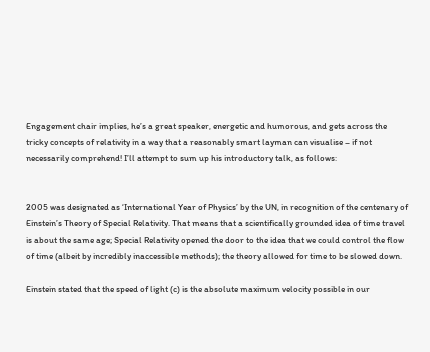Engagement chair implies, he’s a great speaker, energetic and humorous, and gets across the tricky concepts of relativity in a way that a reasonably smart layman can visualise – if not necessarily comprehend! I’ll attempt to sum up his introductory talk, as follows:


2005 was designated as ‘International Year of Physics’ by the UN, in recognition of the centenary of Einstein’s Theory of Special Relativity. That means that a scientifically grounded idea of time travel is about the same age; Special Relativity opened the door to the idea that we could control the flow of time (albeit by incredibly inaccessible methods); the theory allowed for time to be slowed down.

Einstein stated that the speed of light (c) is the absolute maximum velocity possible in our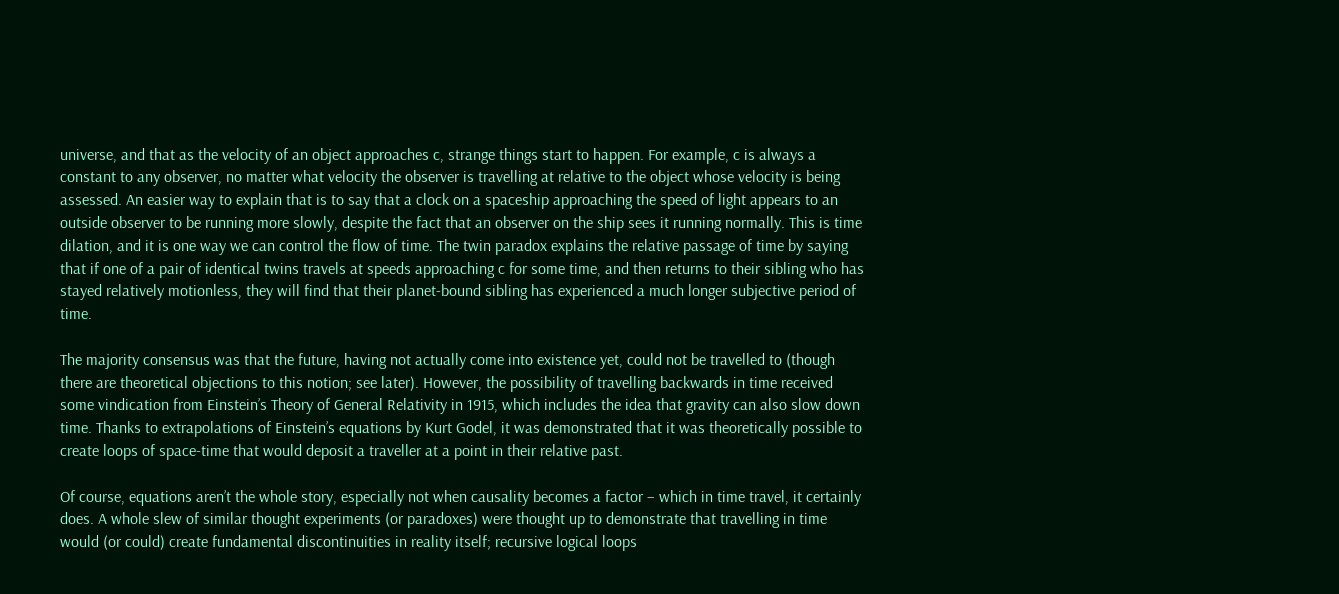universe, and that as the velocity of an object approaches c, strange things start to happen. For example, c is always a constant to any observer, no matter what velocity the observer is travelling at relative to the object whose velocity is being assessed. An easier way to explain that is to say that a clock on a spaceship approaching the speed of light appears to an outside observer to be running more slowly, despite the fact that an observer on the ship sees it running normally. This is time dilation, and it is one way we can control the flow of time. The twin paradox explains the relative passage of time by saying that if one of a pair of identical twins travels at speeds approaching c for some time, and then returns to their sibling who has stayed relatively motionless, they will find that their planet-bound sibling has experienced a much longer subjective period of time.

The majority consensus was that the future, having not actually come into existence yet, could not be travelled to (though there are theoretical objections to this notion; see later). However, the possibility of travelling backwards in time received some vindication from Einstein’s Theory of General Relativity in 1915, which includes the idea that gravity can also slow down time. Thanks to extrapolations of Einstein’s equations by Kurt Godel, it was demonstrated that it was theoretically possible to create loops of space-time that would deposit a traveller at a point in their relative past.

Of course, equations aren’t the whole story, especially not when causality becomes a factor – which in time travel, it certainly does. A whole slew of similar thought experiments (or paradoxes) were thought up to demonstrate that travelling in time would (or could) create fundamental discontinuities in reality itself; recursive logical loops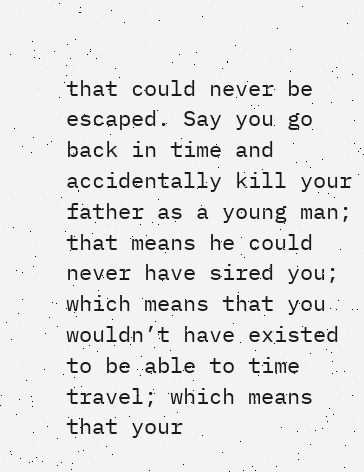that could never be escaped. Say you go back in time and accidentally kill your father as a young man; that means he could never have sired you; which means that you wouldn’t have existed to be able to time travel; which means that your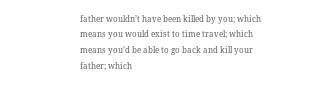father wouldn’t have been killed by you; which means you would exist to time travel; which means you’d be able to go back and kill your father; which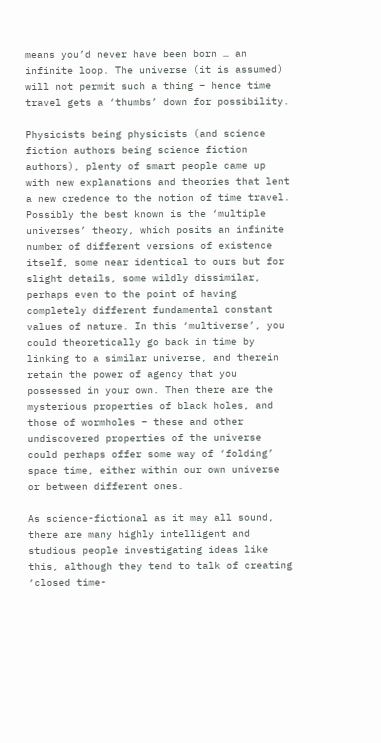means you’d never have been born … an infinite loop. The universe (it is assumed) will not permit such a thing – hence time travel gets a ‘thumbs’ down for possibility.

Physicists being physicists (and science fiction authors being science fiction authors), plenty of smart people came up with new explanations and theories that lent a new credence to the notion of time travel. Possibly the best known is the ‘multiple universes’ theory, which posits an infinite number of different versions of existence itself, some near identical to ours but for slight details, some wildly dissimilar, perhaps even to the point of having completely different fundamental constant values of nature. In this ‘multiverse’, you could theoretically go back in time by linking to a similar universe, and therein retain the power of agency that you possessed in your own. Then there are the mysterious properties of black holes, and those of wormholes – these and other undiscovered properties of the universe could perhaps offer some way of ‘folding’ space time, either within our own universe or between different ones.

As science-fictional as it may all sound, there are many highly intelligent and studious people investigating ideas like this, although they tend to talk of creating ‘closed time-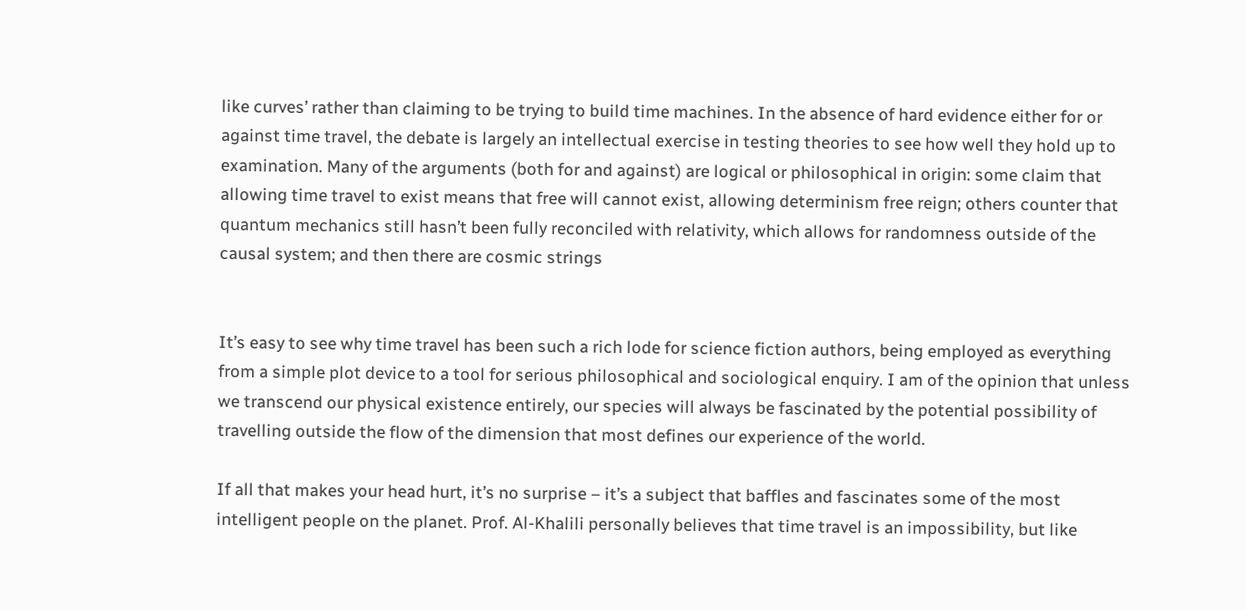like curves’ rather than claiming to be trying to build time machines. In the absence of hard evidence either for or against time travel, the debate is largely an intellectual exercise in testing theories to see how well they hold up to examination. Many of the arguments (both for and against) are logical or philosophical in origin: some claim that allowing time travel to exist means that free will cannot exist, allowing determinism free reign; others counter that quantum mechanics still hasn’t been fully reconciled with relativity, which allows for randomness outside of the causal system; and then there are cosmic strings


It’s easy to see why time travel has been such a rich lode for science fiction authors, being employed as everything from a simple plot device to a tool for serious philosophical and sociological enquiry. I am of the opinion that unless we transcend our physical existence entirely, our species will always be fascinated by the potential possibility of travelling outside the flow of the dimension that most defines our experience of the world.

If all that makes your head hurt, it’s no surprise – it’s a subject that baffles and fascinates some of the most intelligent people on the planet. Prof. Al-Khalili personally believes that time travel is an impossibility, but like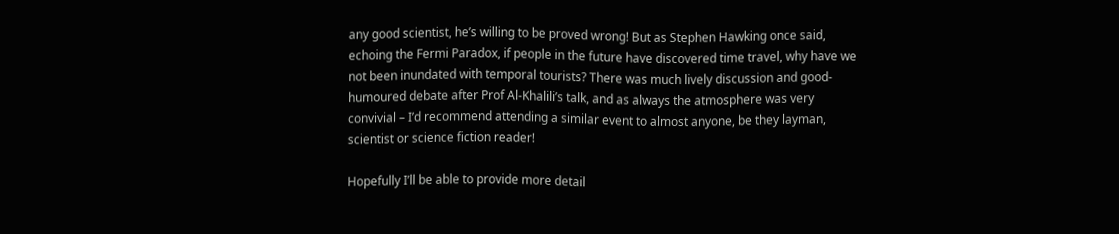any good scientist, he’s willing to be proved wrong! But as Stephen Hawking once said, echoing the Fermi Paradox, if people in the future have discovered time travel, why have we not been inundated with temporal tourists? There was much lively discussion and good-humoured debate after Prof Al-Khalili’s talk, and as always the atmosphere was very convivial – I’d recommend attending a similar event to almost anyone, be they layman, scientist or science fiction reader!

Hopefully I’ll be able to provide more detail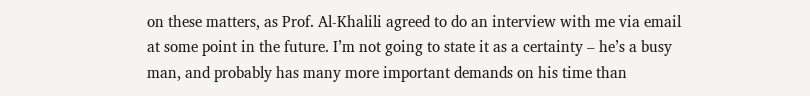on these matters, as Prof. Al-Khalili agreed to do an interview with me via email at some point in the future. I’m not going to state it as a certainty – he’s a busy man, and probably has many more important demands on his time than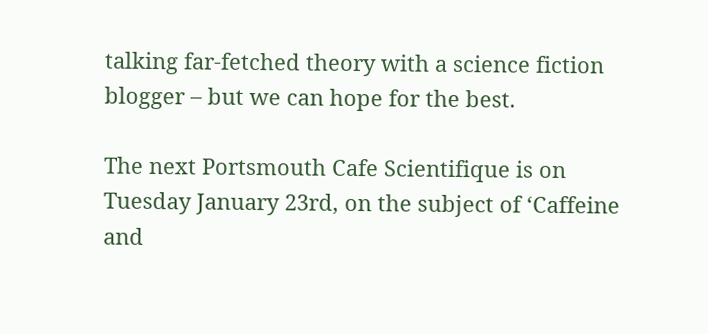talking far-fetched theory with a science fiction blogger – but we can hope for the best.

The next Portsmouth Cafe Scientifique is on Tuesday January 23rd, on the subject of ‘Caffeine and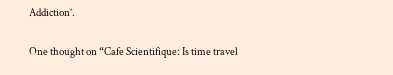Addiction’.

One thought on “Cafe Scientifique: Is time travel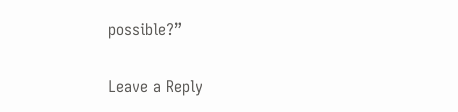possible?”

Leave a Reply